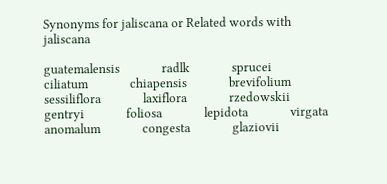Synonyms for jaliscana or Related words with jaliscana

guatemalensis              radlk              sprucei              ciliatum              chiapensis              brevifolium              sessiliflora              laxiflora              rzedowskii              gentryi              foliosa              lepidota              virgata              anomalum              congesta              glaziovii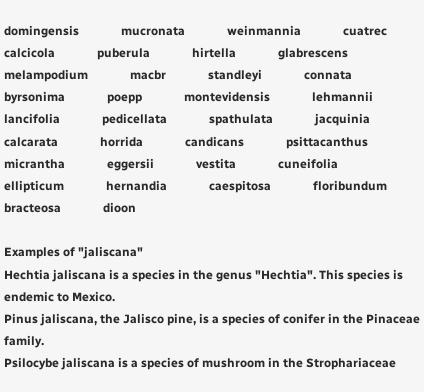domingensis              mucronata              weinmannia              cuatrec              calcicola              puberula              hirtella              glabrescens              melampodium              macbr              standleyi              connata              byrsonima              poepp              montevidensis              lehmannii              lancifolia              pedicellata              spathulata              jacquinia              calcarata              horrida              candicans              psittacanthus              micrantha              eggersii              vestita              cuneifolia              ellipticum              hernandia              caespitosa              floribundum              bracteosa              dioon

Examples of "jaliscana"
Hechtia jaliscana is a species in the genus "Hechtia". This species is endemic to Mexico.
Pinus jaliscana, the Jalisco pine, is a species of conifer in the Pinaceae family.
Psilocybe jaliscana is a species of mushroom in the Strophariaceae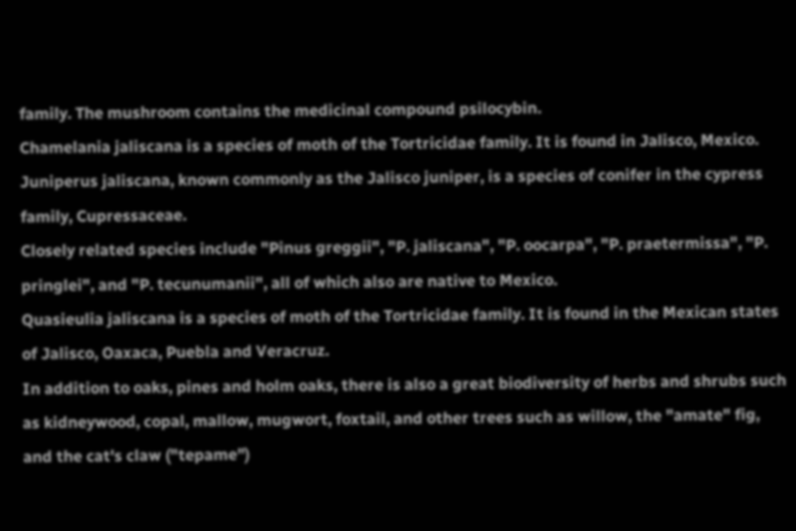family. The mushroom contains the medicinal compound psilocybin.
Chamelania jaliscana is a species of moth of the Tortricidae family. It is found in Jalisco, Mexico.
Juniperus jaliscana, known commonly as the Jalisco juniper, is a species of conifer in the cypress family, Cupressaceae.
Closely related species include "Pinus greggii", "P. jaliscana", "P. oocarpa", "P. praetermissa", "P. pringlei", and "P. tecunumanii", all of which also are native to Mexico.
Quasieulia jaliscana is a species of moth of the Tortricidae family. It is found in the Mexican states of Jalisco, Oaxaca, Puebla and Veracruz.
In addition to oaks, pines and holm oaks, there is also a great biodiversity of herbs and shrubs such as kidneywood, copal, mallow, mugwort, foxtail, and other trees such as willow, the "amate" fig, and the cat's claw ("tepame")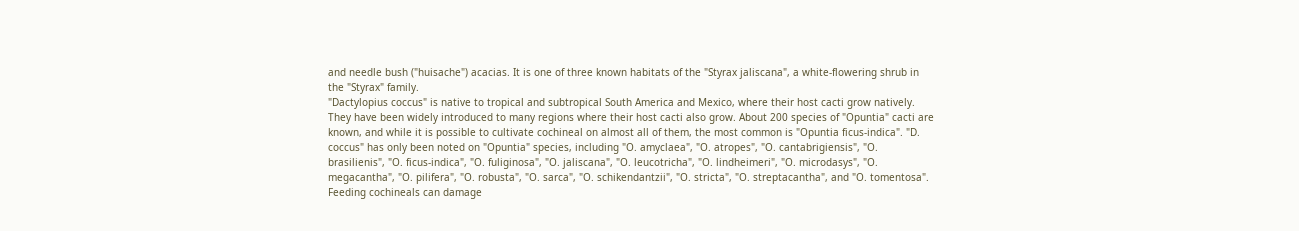and needle bush ("huisache") acacias. It is one of three known habitats of the "Styrax jaliscana", a white-flowering shrub in the "Styrax" family.
"Dactylopius coccus" is native to tropical and subtropical South America and Mexico, where their host cacti grow natively. They have been widely introduced to many regions where their host cacti also grow. About 200 species of "Opuntia" cacti are known, and while it is possible to cultivate cochineal on almost all of them, the most common is "Opuntia ficus-indica". "D. coccus" has only been noted on "Opuntia" species, including "O. amyclaea", "O. atropes", "O. cantabrigiensis", "O. brasilienis", "O. ficus-indica", "O. fuliginosa", "O. jaliscana", "O. leucotricha", "O. lindheimeri", "O. microdasys", "O. megacantha", "O. pilifera", "O. robusta", "O. sarca", "O. schikendantzii", "O. stricta", "O. streptacantha", and "O. tomentosa". Feeding cochineals can damage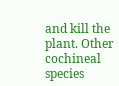and kill the plant. Other cochineal species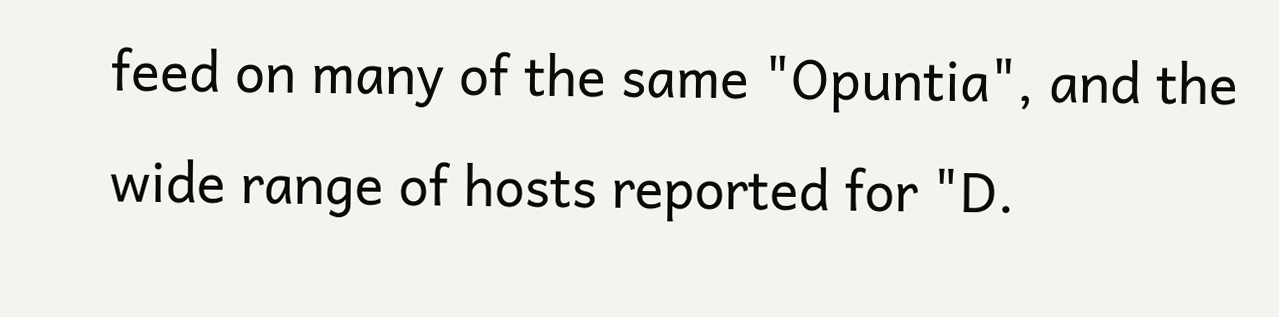feed on many of the same "Opuntia", and the wide range of hosts reported for "D.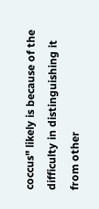coccus" likely is because of the difficulty in distinguishing it from other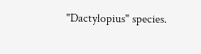"Dactylopius" species.